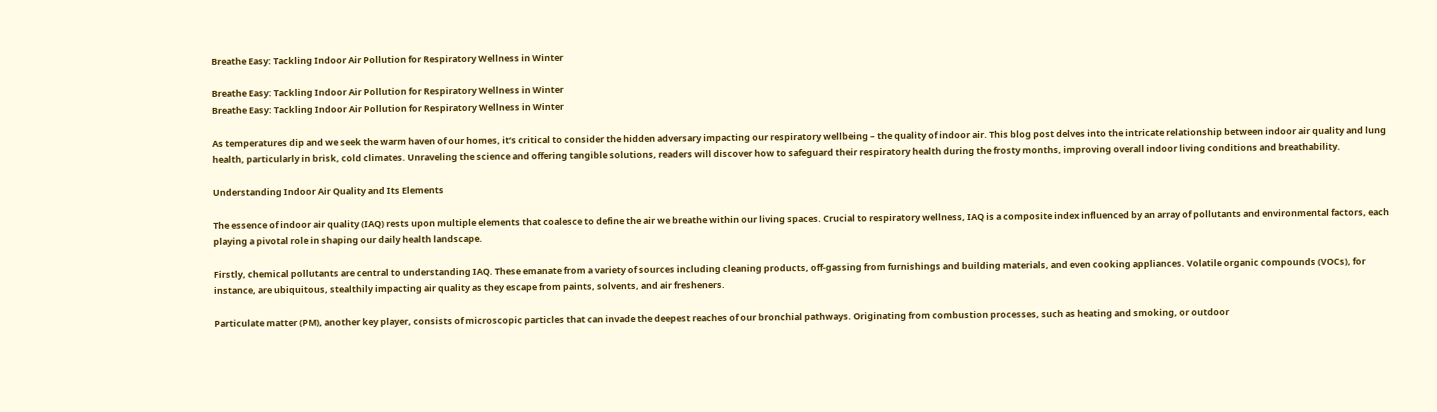Breathe Easy: Tackling Indoor Air Pollution for Respiratory Wellness in Winter

Breathe Easy: Tackling Indoor Air Pollution for Respiratory Wellness in Winter
Breathe Easy: Tackling Indoor Air Pollution for Respiratory Wellness in Winter

As temperatures dip and we seek the warm haven of our homes, it’s critical to consider the hidden adversary impacting our respiratory wellbeing – the quality of indoor air. This blog post delves into the intricate relationship between indoor air quality and lung health, particularly in brisk, cold climates. Unraveling the science and offering tangible solutions, readers will discover how to safeguard their respiratory health during the frosty months, improving overall indoor living conditions and breathability.

Understanding Indoor Air Quality and Its Elements

The essence of indoor air quality (IAQ) rests upon multiple elements that coalesce to define the air we breathe within our living spaces. Crucial to respiratory wellness, IAQ is a composite index influenced by an array of pollutants and environmental factors, each playing a pivotal role in shaping our daily health landscape.

Firstly, chemical pollutants are central to understanding IAQ. These emanate from a variety of sources including cleaning products, off-gassing from furnishings and building materials, and even cooking appliances. Volatile organic compounds (VOCs), for instance, are ubiquitous, stealthily impacting air quality as they escape from paints, solvents, and air fresheners.

Particulate matter (PM), another key player, consists of microscopic particles that can invade the deepest reaches of our bronchial pathways. Originating from combustion processes, such as heating and smoking, or outdoor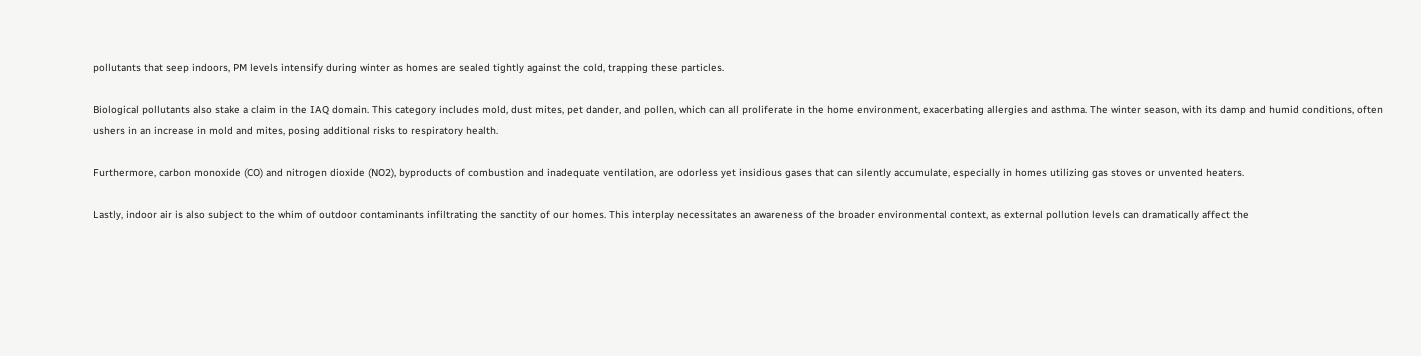pollutants that seep indoors, PM levels intensify during winter as homes are sealed tightly against the cold, trapping these particles.

Biological pollutants also stake a claim in the IAQ domain. This category includes mold, dust mites, pet dander, and pollen, which can all proliferate in the home environment, exacerbating allergies and asthma. The winter season, with its damp and humid conditions, often ushers in an increase in mold and mites, posing additional risks to respiratory health.

Furthermore, carbon monoxide (CO) and nitrogen dioxide (NO2), byproducts of combustion and inadequate ventilation, are odorless yet insidious gases that can silently accumulate, especially in homes utilizing gas stoves or unvented heaters.

Lastly, indoor air is also subject to the whim of outdoor contaminants infiltrating the sanctity of our homes. This interplay necessitates an awareness of the broader environmental context, as external pollution levels can dramatically affect the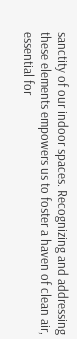sanctity of our indoor spaces. Recognizing and addressing these elements empowers us to foster a haven of clean air, essential for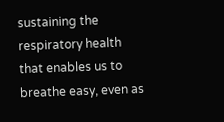sustaining the respiratory health that enables us to breathe easy, even as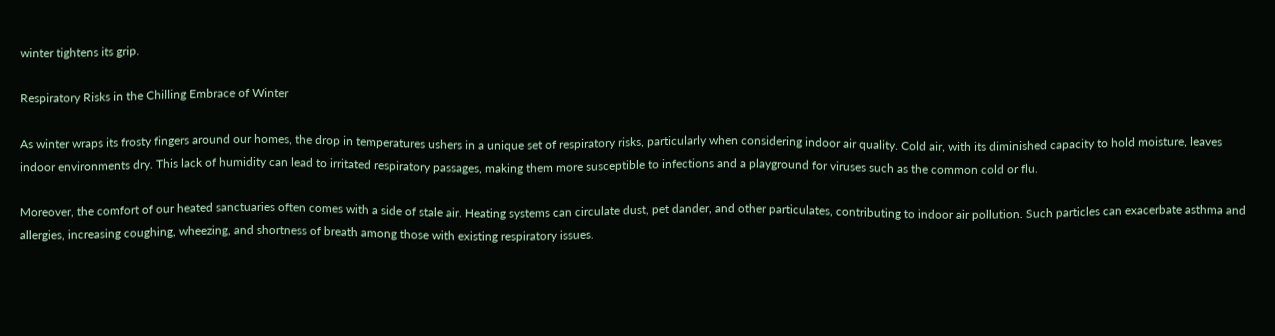winter tightens its grip.

Respiratory Risks in the Chilling Embrace of Winter

As winter wraps its frosty fingers around our homes, the drop in temperatures ushers in a unique set of respiratory risks, particularly when considering indoor air quality. Cold air, with its diminished capacity to hold moisture, leaves indoor environments dry. This lack of humidity can lead to irritated respiratory passages, making them more susceptible to infections and a playground for viruses such as the common cold or flu.

Moreover, the comfort of our heated sanctuaries often comes with a side of stale air. Heating systems can circulate dust, pet dander, and other particulates, contributing to indoor air pollution. Such particles can exacerbate asthma and allergies, increasing coughing, wheezing, and shortness of breath among those with existing respiratory issues.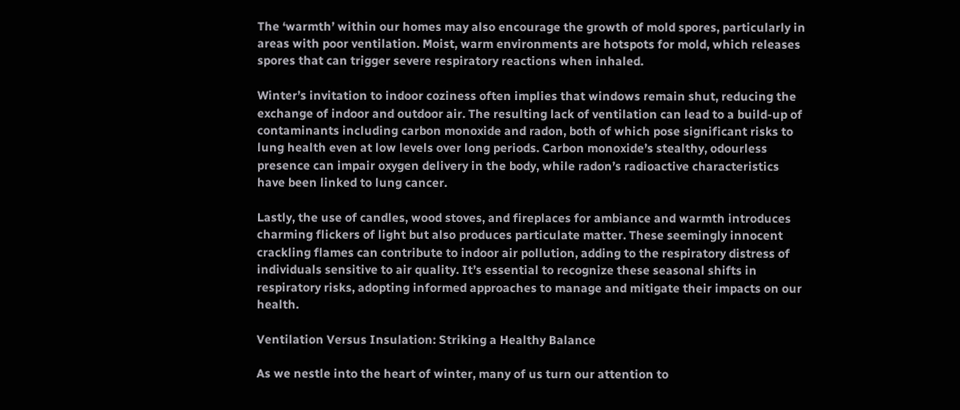The ‘warmth’ within our homes may also encourage the growth of mold spores, particularly in areas with poor ventilation. Moist, warm environments are hotspots for mold, which releases spores that can trigger severe respiratory reactions when inhaled.

Winter’s invitation to indoor coziness often implies that windows remain shut, reducing the exchange of indoor and outdoor air. The resulting lack of ventilation can lead to a build-up of contaminants including carbon monoxide and radon, both of which pose significant risks to lung health even at low levels over long periods. Carbon monoxide’s stealthy, odourless presence can impair oxygen delivery in the body, while radon’s radioactive characteristics have been linked to lung cancer.

Lastly, the use of candles, wood stoves, and fireplaces for ambiance and warmth introduces charming flickers of light but also produces particulate matter. These seemingly innocent crackling flames can contribute to indoor air pollution, adding to the respiratory distress of individuals sensitive to air quality. It’s essential to recognize these seasonal shifts in respiratory risks, adopting informed approaches to manage and mitigate their impacts on our health.

Ventilation Versus Insulation: Striking a Healthy Balance

As we nestle into the heart of winter, many of us turn our attention to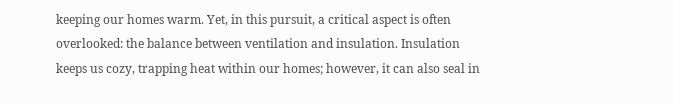keeping our homes warm. Yet, in this pursuit, a critical aspect is often overlooked: the balance between ventilation and insulation. Insulation keeps us cozy, trapping heat within our homes; however, it can also seal in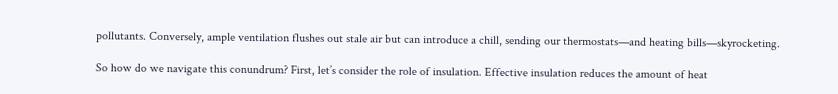pollutants. Conversely, ample ventilation flushes out stale air but can introduce a chill, sending our thermostats—and heating bills—skyrocketing.

So how do we navigate this conundrum? First, let’s consider the role of insulation. Effective insulation reduces the amount of heat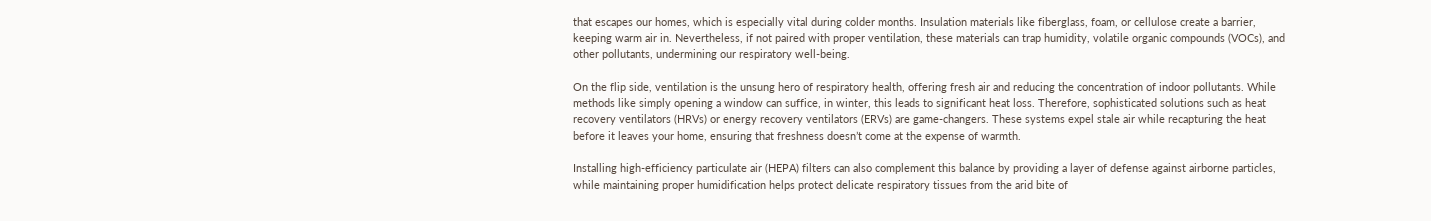that escapes our homes, which is especially vital during colder months. Insulation materials like fiberglass, foam, or cellulose create a barrier, keeping warm air in. Nevertheless, if not paired with proper ventilation, these materials can trap humidity, volatile organic compounds (VOCs), and other pollutants, undermining our respiratory well-being.

On the flip side, ventilation is the unsung hero of respiratory health, offering fresh air and reducing the concentration of indoor pollutants. While methods like simply opening a window can suffice, in winter, this leads to significant heat loss. Therefore, sophisticated solutions such as heat recovery ventilators (HRVs) or energy recovery ventilators (ERVs) are game-changers. These systems expel stale air while recapturing the heat before it leaves your home, ensuring that freshness doesn’t come at the expense of warmth.

Installing high-efficiency particulate air (HEPA) filters can also complement this balance by providing a layer of defense against airborne particles, while maintaining proper humidification helps protect delicate respiratory tissues from the arid bite of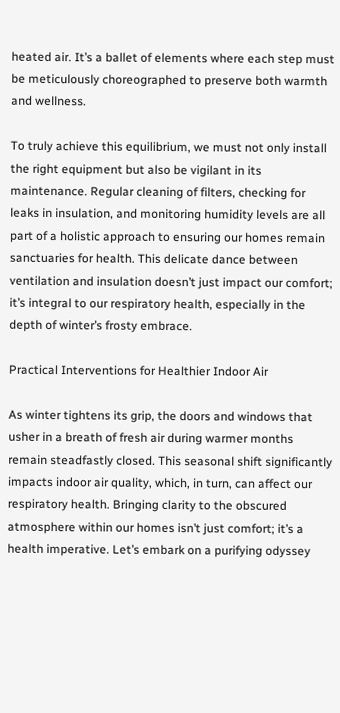heated air. It’s a ballet of elements where each step must be meticulously choreographed to preserve both warmth and wellness.

To truly achieve this equilibrium, we must not only install the right equipment but also be vigilant in its maintenance. Regular cleaning of filters, checking for leaks in insulation, and monitoring humidity levels are all part of a holistic approach to ensuring our homes remain sanctuaries for health. This delicate dance between ventilation and insulation doesn’t just impact our comfort; it’s integral to our respiratory health, especially in the depth of winter’s frosty embrace.

Practical Interventions for Healthier Indoor Air

As winter tightens its grip, the doors and windows that usher in a breath of fresh air during warmer months remain steadfastly closed. This seasonal shift significantly impacts indoor air quality, which, in turn, can affect our respiratory health. Bringing clarity to the obscured atmosphere within our homes isn’t just comfort; it’s a health imperative. Let’s embark on a purifying odyssey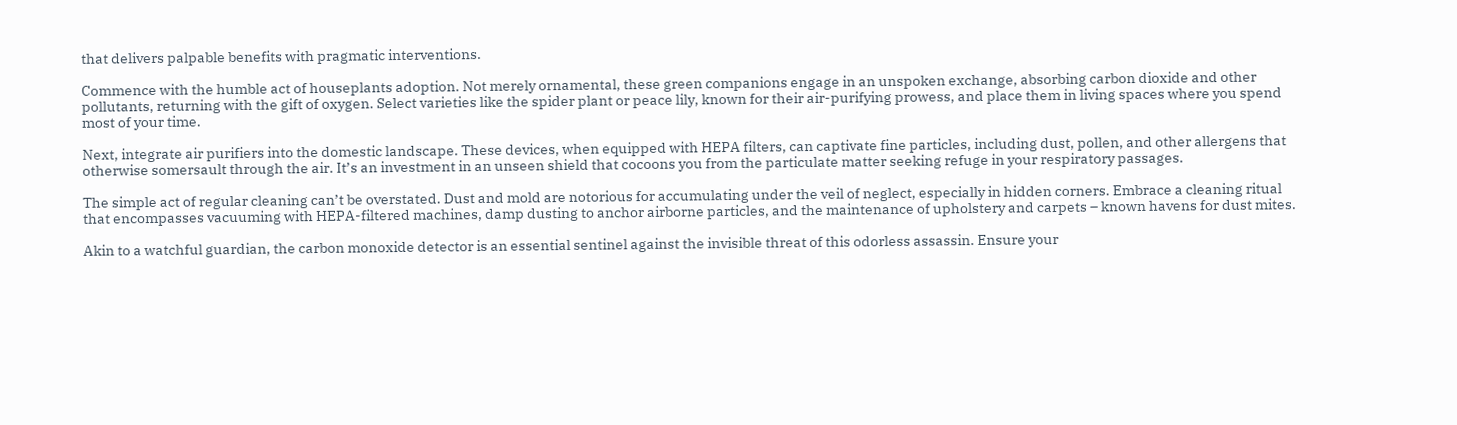that delivers palpable benefits with pragmatic interventions.

Commence with the humble act of houseplants adoption. Not merely ornamental, these green companions engage in an unspoken exchange, absorbing carbon dioxide and other pollutants, returning with the gift of oxygen. Select varieties like the spider plant or peace lily, known for their air-purifying prowess, and place them in living spaces where you spend most of your time.

Next, integrate air purifiers into the domestic landscape. These devices, when equipped with HEPA filters, can captivate fine particles, including dust, pollen, and other allergens that otherwise somersault through the air. It’s an investment in an unseen shield that cocoons you from the particulate matter seeking refuge in your respiratory passages.

The simple act of regular cleaning can’t be overstated. Dust and mold are notorious for accumulating under the veil of neglect, especially in hidden corners. Embrace a cleaning ritual that encompasses vacuuming with HEPA-filtered machines, damp dusting to anchor airborne particles, and the maintenance of upholstery and carpets – known havens for dust mites.

Akin to a watchful guardian, the carbon monoxide detector is an essential sentinel against the invisible threat of this odorless assassin. Ensure your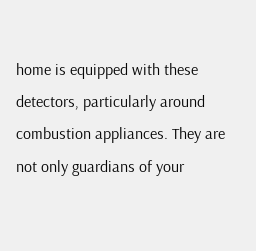home is equipped with these detectors, particularly around combustion appliances. They are not only guardians of your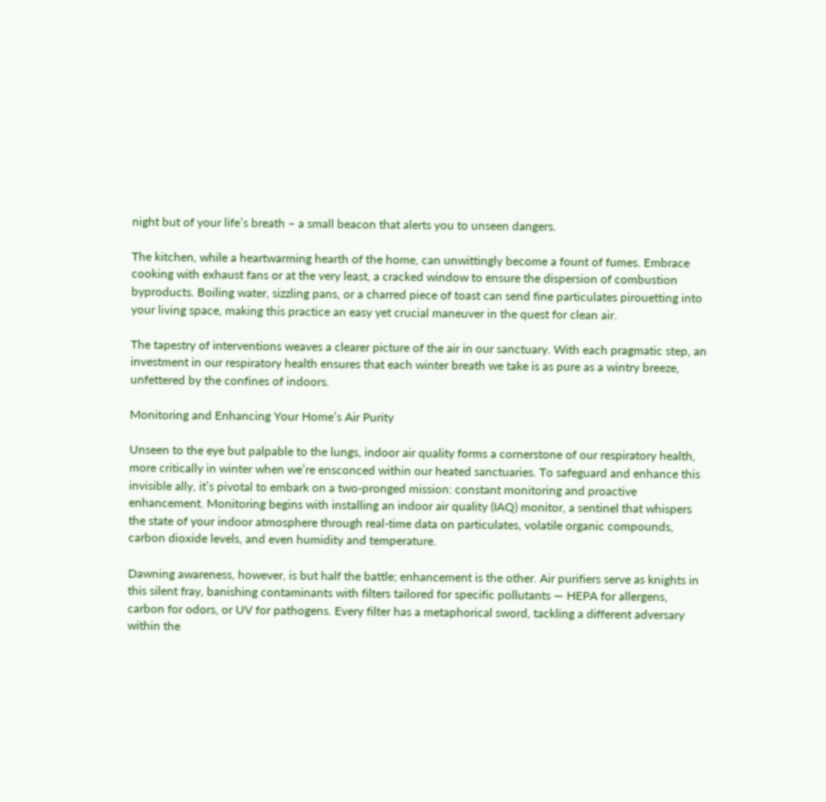night but of your life’s breath – a small beacon that alerts you to unseen dangers.

The kitchen, while a heartwarming hearth of the home, can unwittingly become a fount of fumes. Embrace cooking with exhaust fans or at the very least, a cracked window to ensure the dispersion of combustion byproducts. Boiling water, sizzling pans, or a charred piece of toast can send fine particulates pirouetting into your living space, making this practice an easy yet crucial maneuver in the quest for clean air.

The tapestry of interventions weaves a clearer picture of the air in our sanctuary. With each pragmatic step, an investment in our respiratory health ensures that each winter breath we take is as pure as a wintry breeze, unfettered by the confines of indoors.

Monitoring and Enhancing Your Home’s Air Purity

Unseen to the eye but palpable to the lungs, indoor air quality forms a cornerstone of our respiratory health, more critically in winter when we’re ensconced within our heated sanctuaries. To safeguard and enhance this invisible ally, it’s pivotal to embark on a two-pronged mission: constant monitoring and proactive enhancement. Monitoring begins with installing an indoor air quality (IAQ) monitor, a sentinel that whispers the state of your indoor atmosphere through real-time data on particulates, volatile organic compounds, carbon dioxide levels, and even humidity and temperature.

Dawning awareness, however, is but half the battle; enhancement is the other. Air purifiers serve as knights in this silent fray, banishing contaminants with filters tailored for specific pollutants — HEPA for allergens, carbon for odors, or UV for pathogens. Every filter has a metaphorical sword, tackling a different adversary within the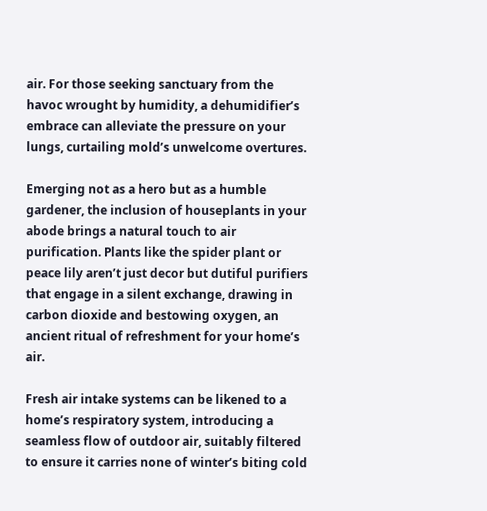air. For those seeking sanctuary from the havoc wrought by humidity, a dehumidifier’s embrace can alleviate the pressure on your lungs, curtailing mold’s unwelcome overtures.

Emerging not as a hero but as a humble gardener, the inclusion of houseplants in your abode brings a natural touch to air purification. Plants like the spider plant or peace lily aren’t just decor but dutiful purifiers that engage in a silent exchange, drawing in carbon dioxide and bestowing oxygen, an ancient ritual of refreshment for your home’s air.

Fresh air intake systems can be likened to a home’s respiratory system, introducing a seamless flow of outdoor air, suitably filtered to ensure it carries none of winter’s biting cold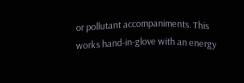or pollutant accompaniments. This works hand-in-glove with an energy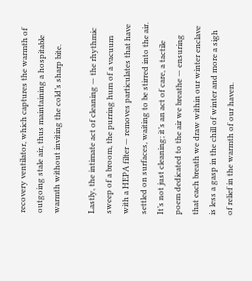recovery ventilator, which captures the warmth of outgoing stale air, thus maintaining a hospitable warmth without inviting the cold’s sharp bite.

Lastly, the intimate act of cleaning — the rhythmic sweep of a broom, the purring hum of a vacuum with a HEPA filter — removes particulates that have settled on surfaces, waiting to be stirred into the air. It’s not just cleaning; it’s an act of care, a tactile poem dedicated to the air we breathe — ensuring that each breath we draw within our winter enclave is less a gasp in the chill of winter and more a sigh of relief in the warmth of our haven.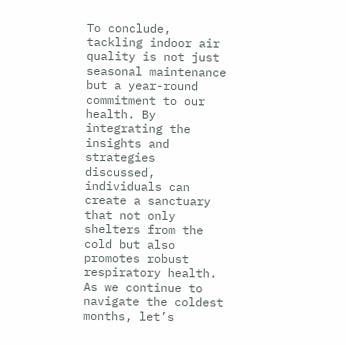To conclude, tackling indoor air quality is not just seasonal maintenance but a year-round commitment to our health. By integrating the insights and strategies discussed, individuals can create a sanctuary that not only shelters from the cold but also promotes robust respiratory health. As we continue to navigate the coldest months, let’s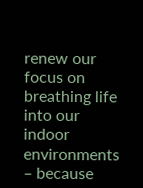renew our focus on breathing life into our indoor environments – because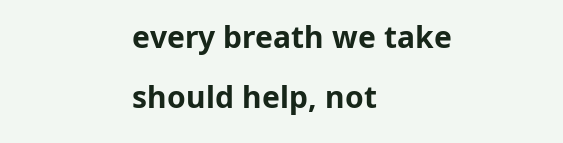every breath we take should help, not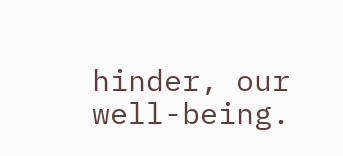hinder, our well-being.